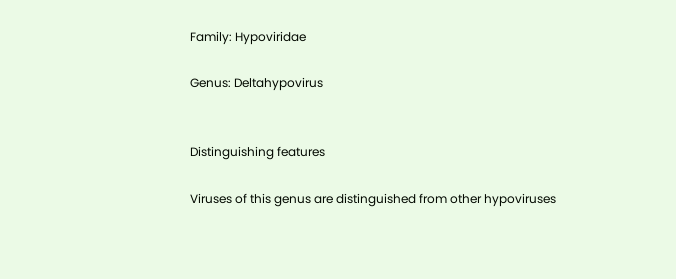Family: Hypoviridae

Genus: Deltahypovirus


Distinguishing features

Viruses of this genus are distinguished from other hypoviruses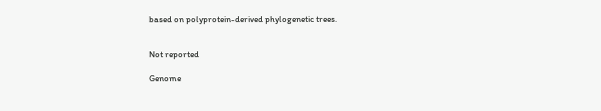based on polyprotein-derived phylogenetic trees.


Not reported

Genome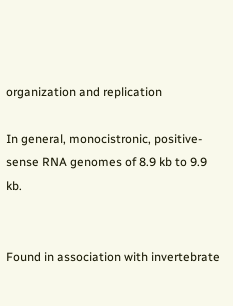organization and replication

In general, monocistronic, positive-sense RNA genomes of 8.9 kb to 9.9 kb.


Found in association with invertebrate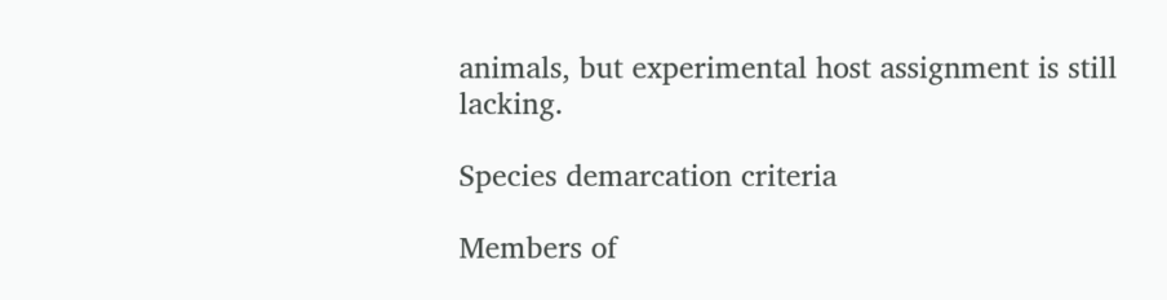animals, but experimental host assignment is still lacking.

Species demarcation criteria

Members of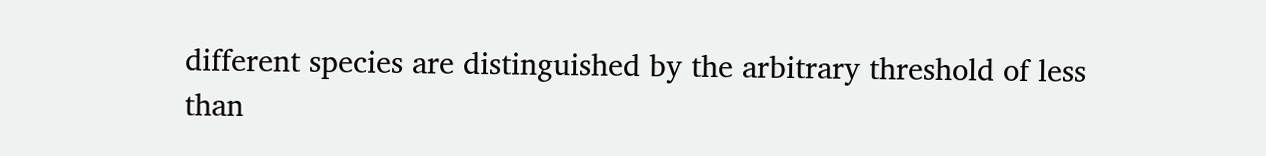different species are distinguished by the arbitrary threshold of less than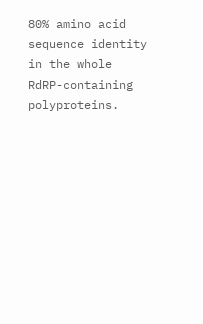80% amino acid sequence identity in the whole RdRP-containing polyproteins.